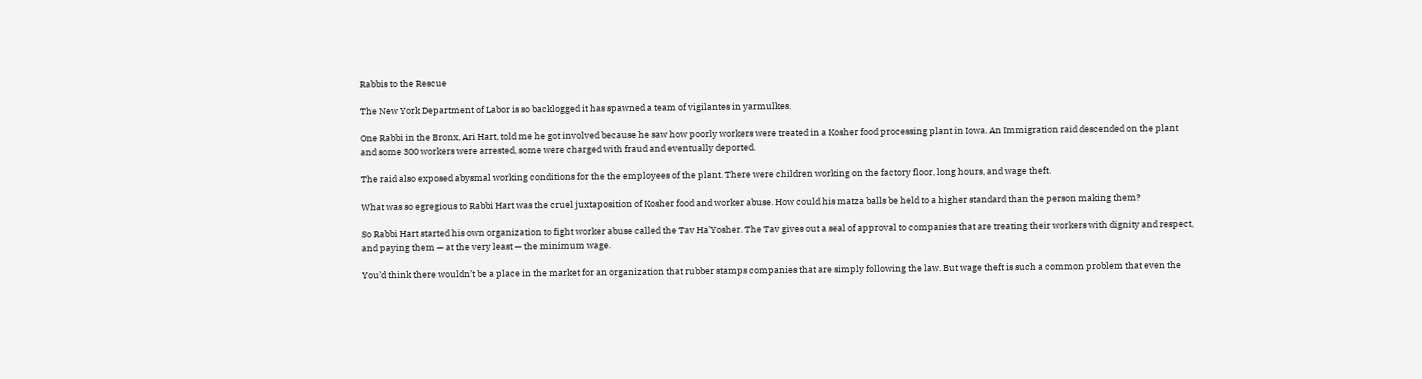Rabbis to the Rescue

The New York Department of Labor is so backlogged it has spawned a team of vigilantes in yarmulkes.

One Rabbi in the Bronx, Ari Hart, told me he got involved because he saw how poorly workers were treated in a Kosher food processing plant in Iowa. An Immigration raid descended on the plant and some 300 workers were arrested, some were charged with fraud and eventually deported.

The raid also exposed abysmal working conditions for the the employees of the plant. There were children working on the factory floor, long hours, and wage theft.

What was so egregious to Rabbi Hart was the cruel juxtaposition of Kosher food and worker abuse. How could his matza balls be held to a higher standard than the person making them?

So Rabbi Hart started his own organization to fight worker abuse called the Tav Ha’Yosher. The Tav gives out a seal of approval to companies that are treating their workers with dignity and respect, and paying them — at the very least — the minimum wage.

You’d think there wouldn’t be a place in the market for an organization that rubber stamps companies that are simply following the law. But wage theft is such a common problem that even the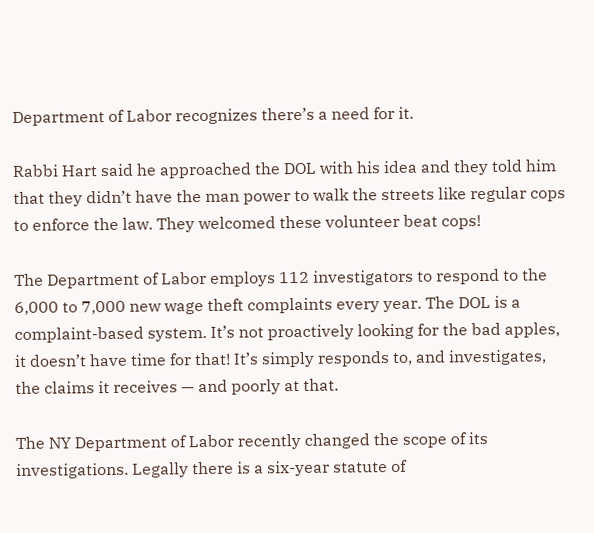Department of Labor recognizes there’s a need for it.

Rabbi Hart said he approached the DOL with his idea and they told him that they didn’t have the man power to walk the streets like regular cops to enforce the law. They welcomed these volunteer beat cops!

The Department of Labor employs 112 investigators to respond to the 6,000 to 7,000 new wage theft complaints every year. The DOL is a complaint-based system. It’s not proactively looking for the bad apples, it doesn’t have time for that! It’s simply responds to, and investigates, the claims it receives — and poorly at that.

The NY Department of Labor recently changed the scope of its investigations. Legally there is a six-year statute of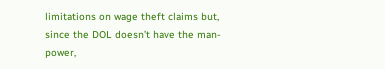limitations on wage theft claims but, since the DOL doesn’t have the man-power,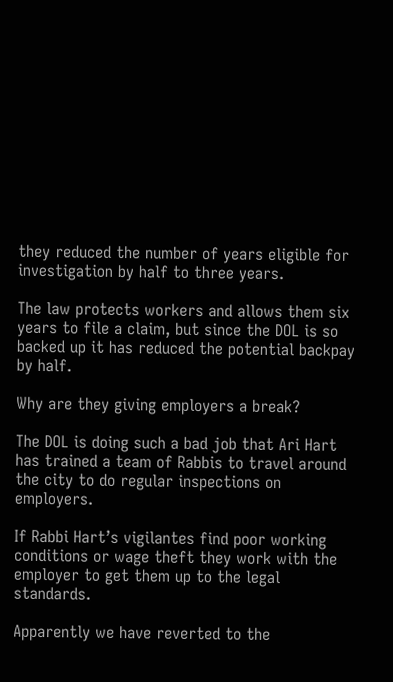they reduced the number of years eligible for investigation by half to three years.

The law protects workers and allows them six years to file a claim, but since the DOL is so backed up it has reduced the potential backpay by half.

Why are they giving employers a break?

The DOL is doing such a bad job that Ari Hart has trained a team of Rabbis to travel around the city to do regular inspections on employers.

If Rabbi Hart’s vigilantes find poor working conditions or wage theft they work with the employer to get them up to the legal standards.

Apparently we have reverted to the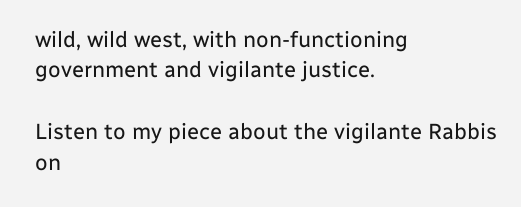wild, wild west, with non-functioning government and vigilante justice.

Listen to my piece about the vigilante Rabbis on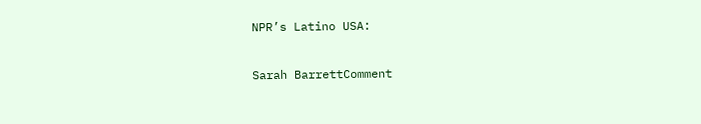NPR’s Latino USA:

Sarah BarrettComment